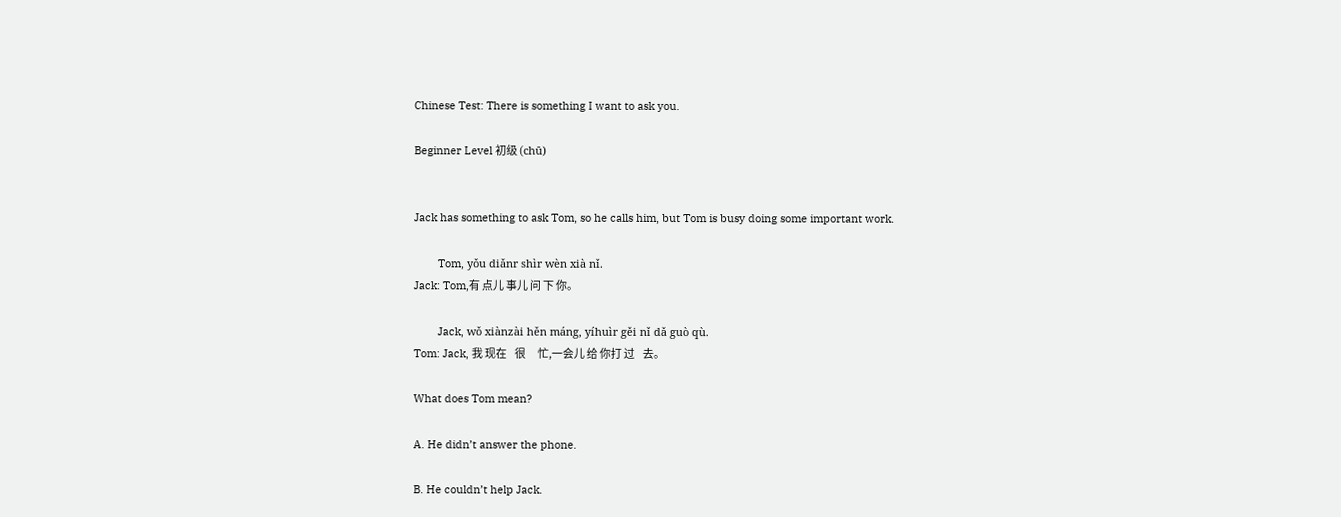Chinese Test: There is something I want to ask you.

Beginner Level 初级 (chū)


Jack has something to ask Tom, so he calls him, but Tom is busy doing some important work.

        Tom, yǒu diǎnr shìr wèn xià nǐ.
Jack: Tom,有 点儿 事儿 问 下 你。

        Jack, wǒ xiànzài hěn máng, yíhuìr gěi nǐ dǎ guò qù.
Tom: Jack, 我 现在    很      忙,一会儿 给 你打 过    去。

What does Tom mean?

A. He didn’t answer the phone.

B. He couldn’t help Jack.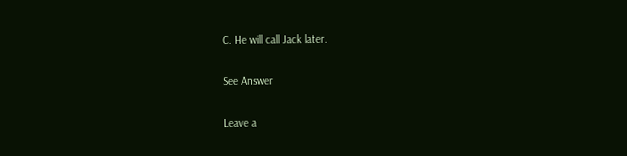C. He will call Jack later.

See Answer

Leave a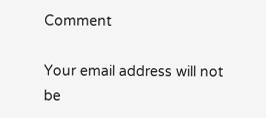Comment

Your email address will not be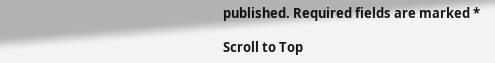published. Required fields are marked *

Scroll to Top